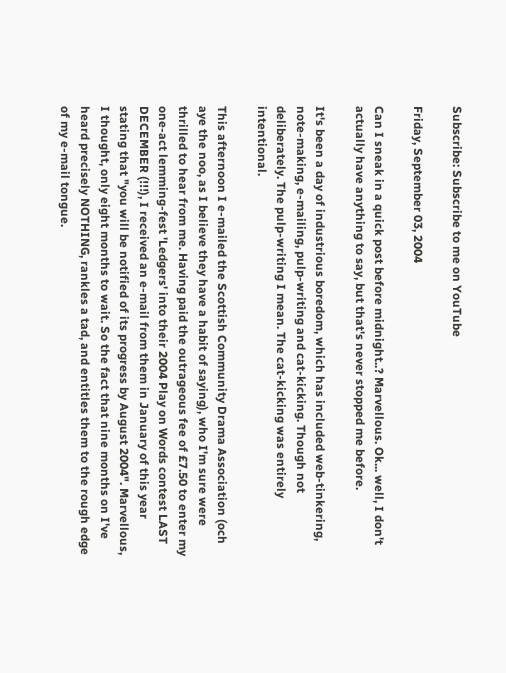Subscribe: Subscribe to me on YouTube

Friday, September 03, 2004

Can I sneak in a quick post before midnight..? Marvellous. Ok... well, I don't actually have anything to say, but that's never stopped me before.

It's been a day of industrious boredom, which has included web-tinkering, note-making, e-mailing, pulp-writing and cat-kicking. Though not deliberately. The pulp-writing I mean. The cat-kicking was entirely intentional.

This afternoon I e-mailed the Scottish Community Drama Association (och aye the noo, as I believe they have a habit of saying), who I'm sure were thrilled to hear from me. Having paid the outrageous fee of £7.50 to enter my one-act lemming-fest 'Ledgers' into their 2004 Play on Words contest LAST DECEMBER (!!!), I received an e-mail from them in January of this year stating that "you will be notified of its progress by August 2004". Marvellous, I thought, only eight months to wait. So the fact that nine months on I've heard precisely NOTHING, rankles a tad, and entitles them to the rough edge of my e-mail tongue.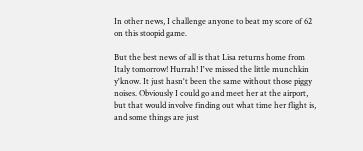In other news, I challenge anyone to beat my score of 62 on this stoopid game.

But the best news of all is that Lisa returns home from Italy tomorrow! Hurrah! I've missed the little munchkin y'know. It just hasn't been the same without those piggy noises. Obviously I could go and meet her at the airport, but that would involve finding out what time her flight is, and some things are just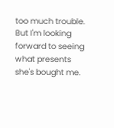too much trouble. But I'm looking forward to seeing what presents she's bought me.